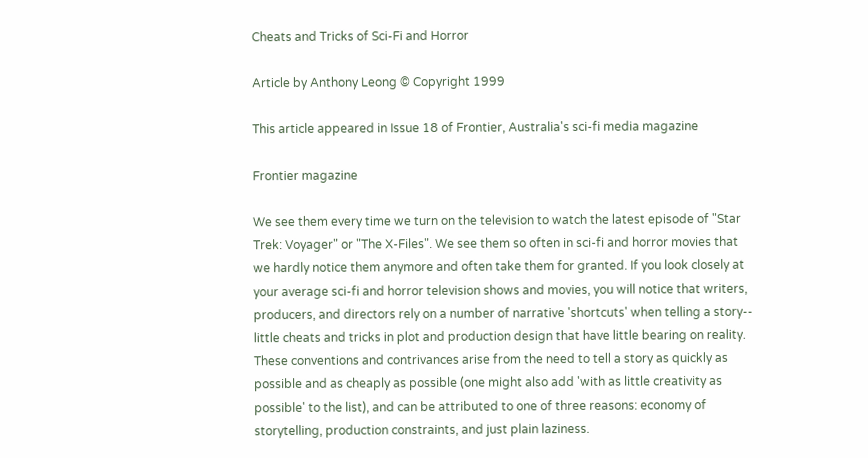Cheats and Tricks of Sci-Fi and Horror

Article by Anthony Leong © Copyright 1999

This article appeared in Issue 18 of Frontier, Australia's sci-fi media magazine

Frontier magazine

We see them every time we turn on the television to watch the latest episode of "Star Trek: Voyager" or "The X-Files". We see them so often in sci-fi and horror movies that we hardly notice them anymore and often take them for granted. If you look closely at your average sci-fi and horror television shows and movies, you will notice that writers, producers, and directors rely on a number of narrative 'shortcuts' when telling a story-- little cheats and tricks in plot and production design that have little bearing on reality. These conventions and contrivances arise from the need to tell a story as quickly as possible and as cheaply as possible (one might also add 'with as little creativity as possible' to the list), and can be attributed to one of three reasons: economy of storytelling, production constraints, and just plain laziness.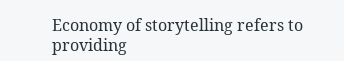Economy of storytelling refers to providing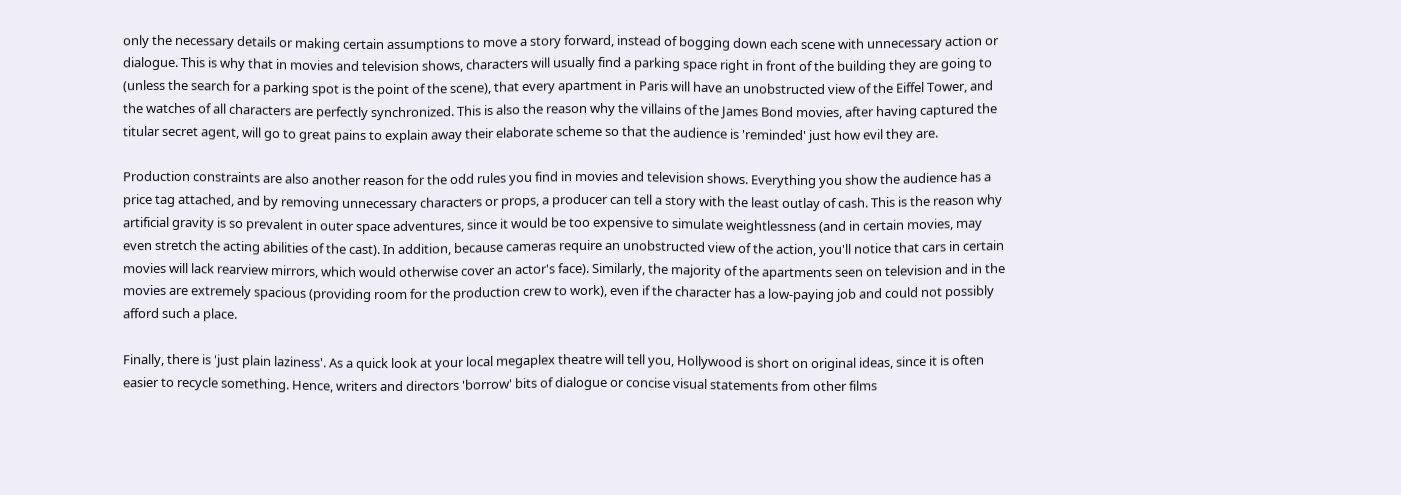only the necessary details or making certain assumptions to move a story forward, instead of bogging down each scene with unnecessary action or dialogue. This is why that in movies and television shows, characters will usually find a parking space right in front of the building they are going to (unless the search for a parking spot is the point of the scene), that every apartment in Paris will have an unobstructed view of the Eiffel Tower, and the watches of all characters are perfectly synchronized. This is also the reason why the villains of the James Bond movies, after having captured the titular secret agent, will go to great pains to explain away their elaborate scheme so that the audience is 'reminded' just how evil they are.

Production constraints are also another reason for the odd rules you find in movies and television shows. Everything you show the audience has a price tag attached, and by removing unnecessary characters or props, a producer can tell a story with the least outlay of cash. This is the reason why artificial gravity is so prevalent in outer space adventures, since it would be too expensive to simulate weightlessness (and in certain movies, may even stretch the acting abilities of the cast). In addition, because cameras require an unobstructed view of the action, you'll notice that cars in certain movies will lack rearview mirrors, which would otherwise cover an actor's face). Similarly, the majority of the apartments seen on television and in the movies are extremely spacious (providing room for the production crew to work), even if the character has a low-paying job and could not possibly afford such a place.

Finally, there is 'just plain laziness'. As a quick look at your local megaplex theatre will tell you, Hollywood is short on original ideas, since it is often easier to recycle something. Hence, writers and directors 'borrow' bits of dialogue or concise visual statements from other films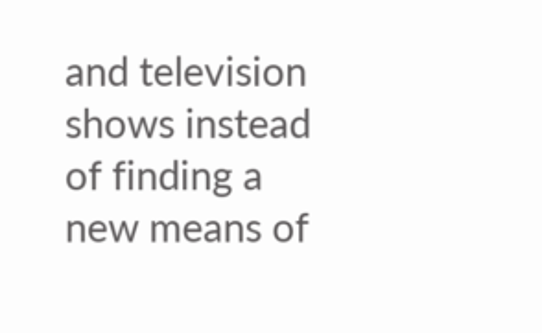and television shows instead of finding a new means of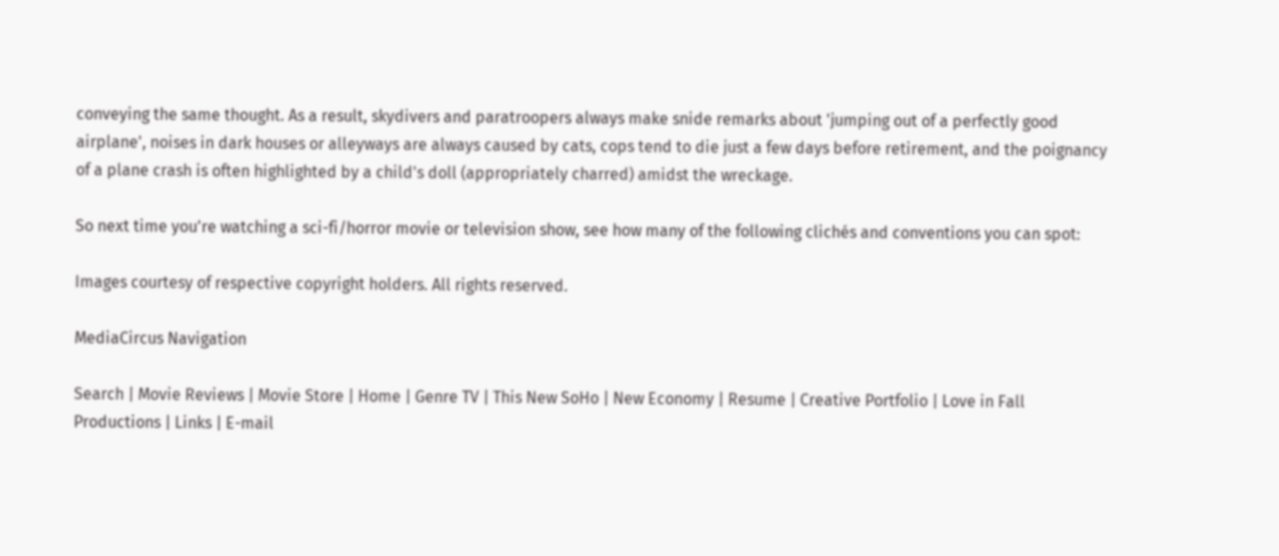conveying the same thought. As a result, skydivers and paratroopers always make snide remarks about 'jumping out of a perfectly good airplane', noises in dark houses or alleyways are always caused by cats, cops tend to die just a few days before retirement, and the poignancy of a plane crash is often highlighted by a child's doll (appropriately charred) amidst the wreckage.

So next time you're watching a sci-fi/horror movie or television show, see how many of the following clichés and conventions you can spot:

Images courtesy of respective copyright holders. All rights reserved.

MediaCircus Navigation

Search | Movie Reviews | Movie Store | Home | Genre TV | This New SoHo | New Economy | Resume | Creative Portfolio | Love in Fall Productions | Links | E-mail